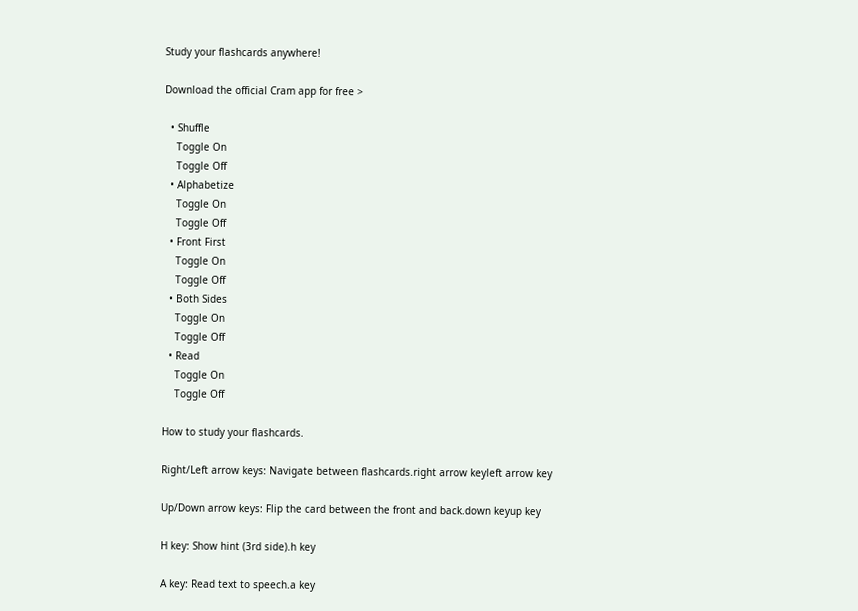Study your flashcards anywhere!

Download the official Cram app for free >

  • Shuffle
    Toggle On
    Toggle Off
  • Alphabetize
    Toggle On
    Toggle Off
  • Front First
    Toggle On
    Toggle Off
  • Both Sides
    Toggle On
    Toggle Off
  • Read
    Toggle On
    Toggle Off

How to study your flashcards.

Right/Left arrow keys: Navigate between flashcards.right arrow keyleft arrow key

Up/Down arrow keys: Flip the card between the front and back.down keyup key

H key: Show hint (3rd side).h key

A key: Read text to speech.a key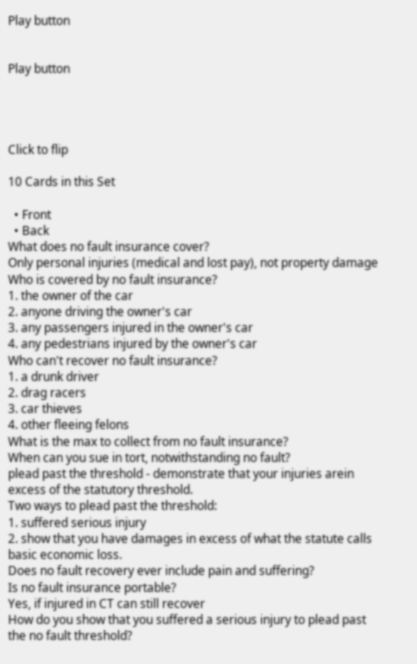Play button


Play button




Click to flip

10 Cards in this Set

  • Front
  • Back
What does no fault insurance cover?
Only personal injuries (medical and lost pay), not property damage
Who is covered by no fault insurance?
1. the owner of the car
2. anyone driving the owner's car
3. any passengers injured in the owner's car
4. any pedestrians injured by the owner's car
Who can't recover no fault insurance?
1. a drunk driver
2. drag racers
3. car thieves
4. other fleeing felons
What is the max to collect from no fault insurance?
When can you sue in tort, notwithstanding no fault?
plead past the threshold - demonstrate that your injuries arein excess of the statutory threshold.
Two ways to plead past the threshold:
1. suffered serious injury
2. show that you have damages in excess of what the statute calls basic economic loss.
Does no fault recovery ever include pain and suffering?
Is no fault insurance portable?
Yes, if injured in CT can still recover
How do you show that you suffered a serious injury to plead past the no fault threshold?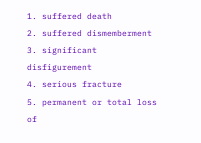1. suffered death
2. suffered dismemberment
3. significant disfigurement
4. serious fracture
5. permanent or total loss of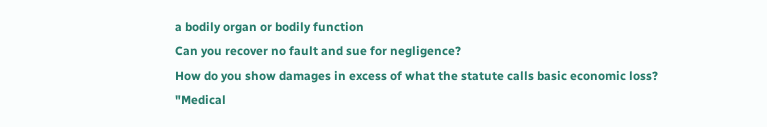a bodily organ or bodily function
Can you recover no fault and sue for negligence?
How do you show damages in excess of what the statute calls basic economic loss?
"Medical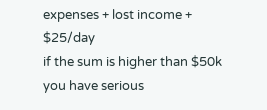expenses + lost income + $25/day
if the sum is higher than $50k you have serious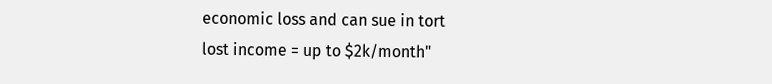economic loss and can sue in tort
lost income = up to $2k/month"